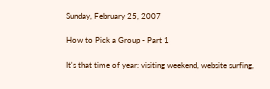Sunday, February 25, 2007

How to Pick a Group - Part 1

It's that time of year: visiting weekend, website surfing,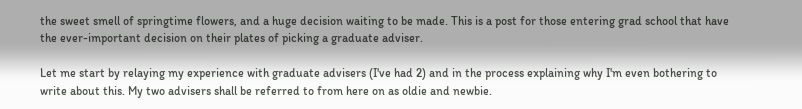the sweet smell of springtime flowers, and a huge decision waiting to be made. This is a post for those entering grad school that have the ever-important decision on their plates of picking a graduate adviser.

Let me start by relaying my experience with graduate advisers (I've had 2) and in the process explaining why I'm even bothering to write about this. My two advisers shall be referred to from here on as oldie and newbie.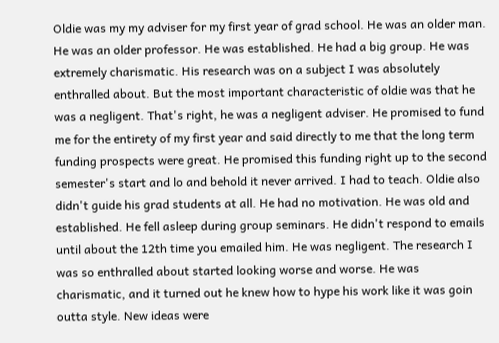Oldie was my my adviser for my first year of grad school. He was an older man. He was an older professor. He was established. He had a big group. He was extremely charismatic. His research was on a subject I was absolutely enthralled about. But the most important characteristic of oldie was that he was a negligent. That's right, he was a negligent adviser. He promised to fund me for the entirety of my first year and said directly to me that the long term funding prospects were great. He promised this funding right up to the second semester's start and lo and behold it never arrived. I had to teach. Oldie also didn't guide his grad students at all. He had no motivation. He was old and established. He fell asleep during group seminars. He didn't respond to emails until about the 12th time you emailed him. He was negligent. The research I was so enthralled about started looking worse and worse. He was charismatic, and it turned out he knew how to hype his work like it was goin outta style. New ideas were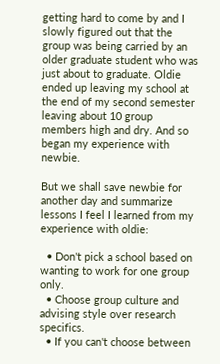getting hard to come by and I slowly figured out that the group was being carried by an older graduate student who was just about to graduate. Oldie ended up leaving my school at the end of my second semester leaving about 10 group members high and dry. And so began my experience with newbie.

But we shall save newbie for another day and summarize lessons I feel I learned from my experience with oldie:

  • Don't pick a school based on wanting to work for one group only.
  • Choose group culture and advising style over research specifics.
  • If you can't choose between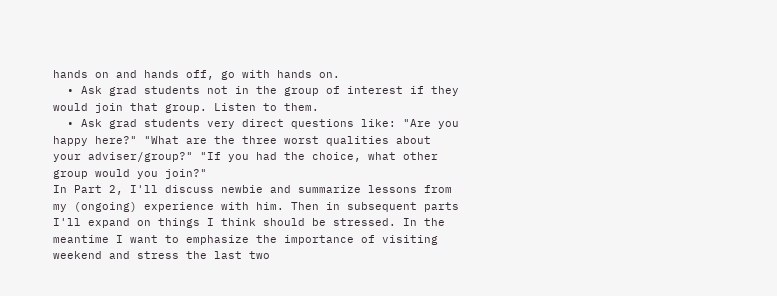hands on and hands off, go with hands on.
  • Ask grad students not in the group of interest if they would join that group. Listen to them.
  • Ask grad students very direct questions like: "Are you happy here?" "What are the three worst qualities about your adviser/group?" "If you had the choice, what other group would you join?"
In Part 2, I'll discuss newbie and summarize lessons from my (ongoing) experience with him. Then in subsequent parts I'll expand on things I think should be stressed. In the meantime I want to emphasize the importance of visiting weekend and stress the last two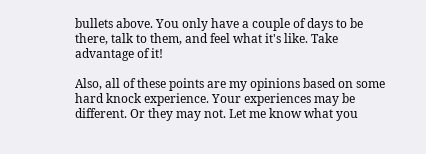bullets above. You only have a couple of days to be there, talk to them, and feel what it's like. Take advantage of it!

Also, all of these points are my opinions based on some hard knock experience. Your experiences may be different. Or they may not. Let me know what you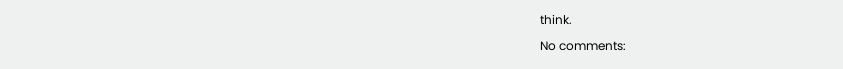think.

No comments: